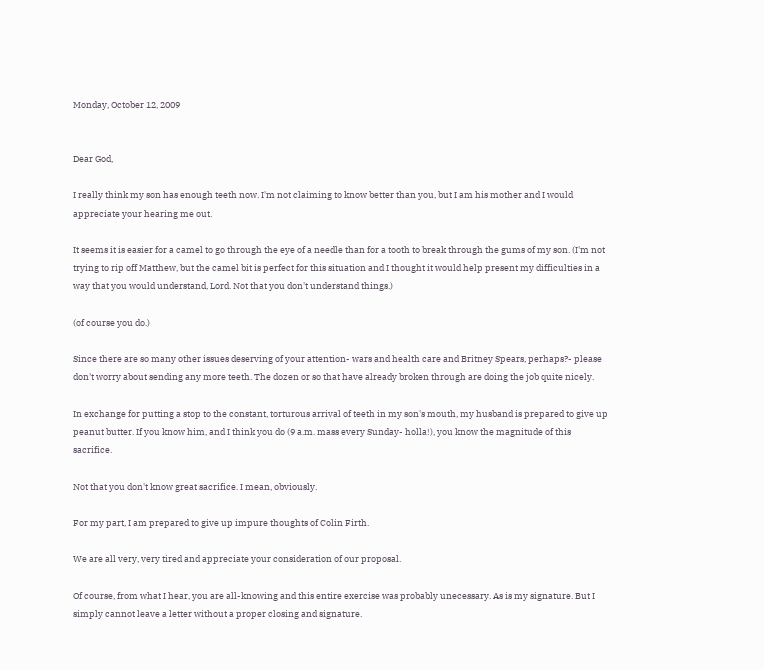Monday, October 12, 2009


Dear God,

I really think my son has enough teeth now. I'm not claiming to know better than you, but I am his mother and I would appreciate your hearing me out.

It seems it is easier for a camel to go through the eye of a needle than for a tooth to break through the gums of my son. (I'm not trying to rip off Matthew, but the camel bit is perfect for this situation and I thought it would help present my difficulties in a way that you would understand, Lord. Not that you don't understand things.)

(of course you do.)

Since there are so many other issues deserving of your attention- wars and health care and Britney Spears, perhaps?- please don't worry about sending any more teeth. The dozen or so that have already broken through are doing the job quite nicely.

In exchange for putting a stop to the constant, torturous arrival of teeth in my son's mouth, my husband is prepared to give up peanut butter. If you know him, and I think you do (9 a.m. mass every Sunday- holla!), you know the magnitude of this sacrifice.

Not that you don't know great sacrifice. I mean, obviously.

For my part, I am prepared to give up impure thoughts of Colin Firth.

We are all very, very tired and appreciate your consideration of our proposal.

Of course, from what I hear, you are all-knowing and this entire exercise was probably unecessary. As is my signature. But I simply cannot leave a letter without a proper closing and signature.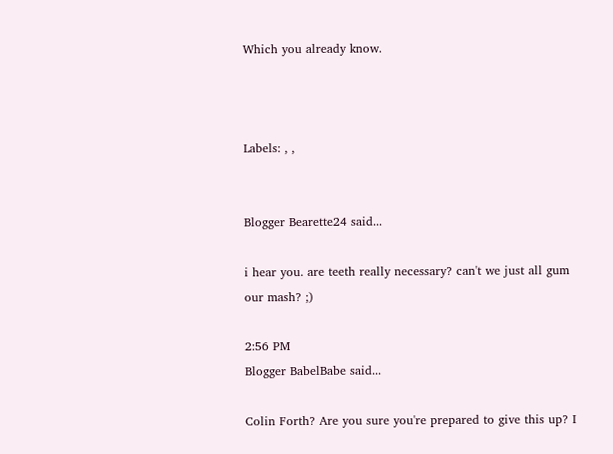Which you already know.



Labels: , ,


Blogger Bearette24 said...

i hear you. are teeth really necessary? can't we just all gum our mash? ;)

2:56 PM
Blogger BabelBabe said...

Colin Forth? Are you sure you're prepared to give this up? I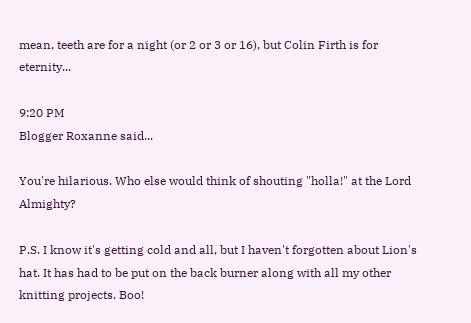mean, teeth are for a night (or 2 or 3 or 16), but Colin Firth is for eternity...

9:20 PM
Blogger Roxanne said...

You're hilarious. Who else would think of shouting "holla!" at the Lord Almighty?

P.S. I know it's getting cold and all, but I haven't forgotten about Lion's hat. It has had to be put on the back burner along with all my other knitting projects. Boo!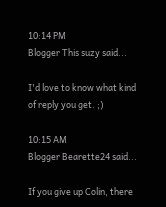10:14 PM
Blogger This suzy said...

I'd love to know what kind of reply you get. ;)

10:15 AM
Blogger Bearette24 said...

If you give up Colin, there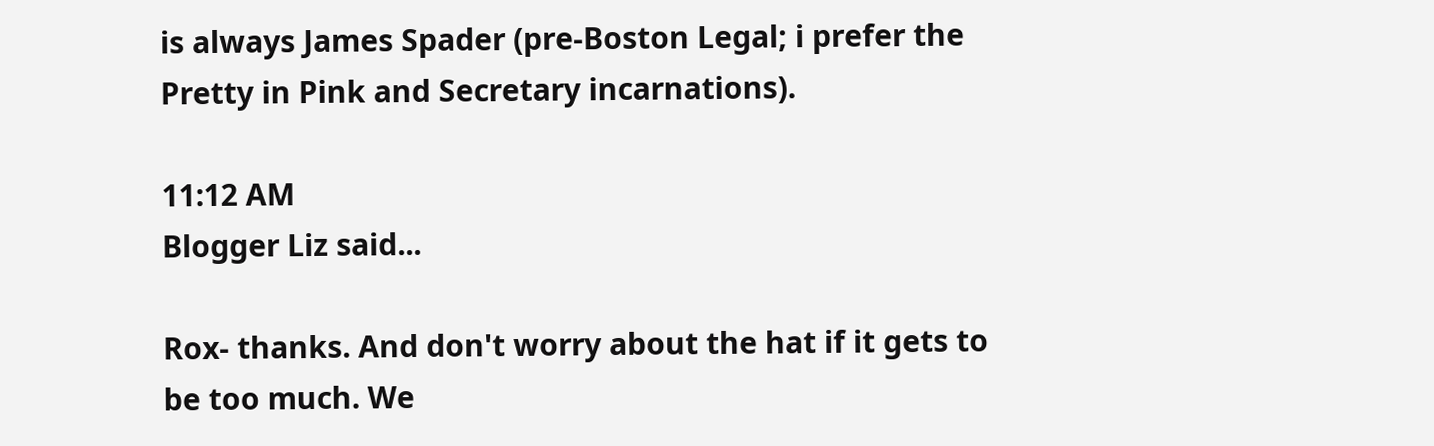is always James Spader (pre-Boston Legal; i prefer the Pretty in Pink and Secretary incarnations).

11:12 AM
Blogger Liz said...

Rox- thanks. And don't worry about the hat if it gets to be too much. We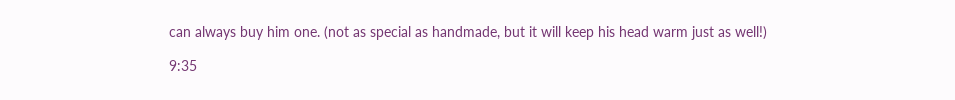can always buy him one. (not as special as handmade, but it will keep his head warm just as well!)

9:35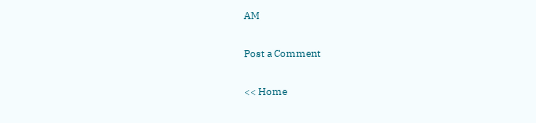AM

Post a Comment

<< Home